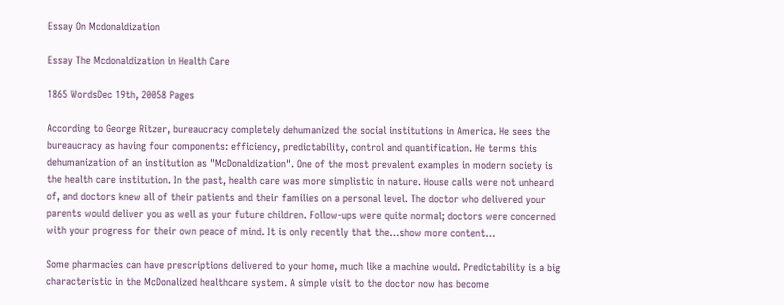Essay On Mcdonaldization

Essay The Mcdonaldization in Health Care

1865 WordsDec 19th, 20058 Pages

According to George Ritzer, bureaucracy completely dehumanized the social institutions in America. He sees the bureaucracy as having four components: efficiency, predictability, control and quantification. He terms this dehumanization of an institution as "McDonaldization". One of the most prevalent examples in modern society is the health care institution. In the past, health care was more simplistic in nature. House calls were not unheard of, and doctors knew all of their patients and their families on a personal level. The doctor who delivered your parents would deliver you as well as your future children. Follow-ups were quite normal; doctors were concerned with your progress for their own peace of mind. It is only recently that the…show more content…

Some pharmacies can have prescriptions delivered to your home, much like a machine would. Predictability is a big characteristic in the McDonalized healthcare system. A simple visit to the doctor now has become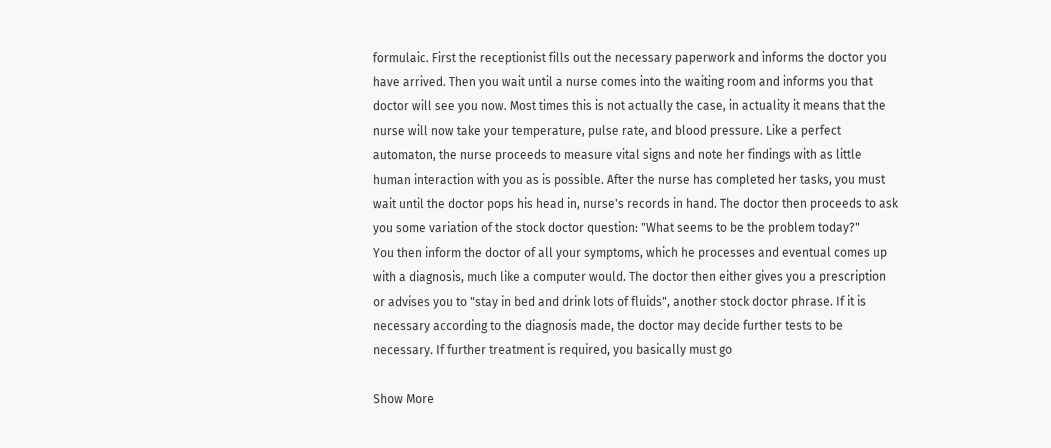formulaic. First the receptionist fills out the necessary paperwork and informs the doctor you have arrived. Then you wait until a nurse comes into the waiting room and informs you that doctor will see you now. Most times this is not actually the case, in actuality it means that the nurse will now take your temperature, pulse rate, and blood pressure. Like a perfect automaton, the nurse proceeds to measure vital signs and note her findings with as little human interaction with you as is possible. After the nurse has completed her tasks, you must wait until the doctor pops his head in, nurse's records in hand. The doctor then proceeds to ask you some variation of the stock doctor question: "What seems to be the problem today?"
You then inform the doctor of all your symptoms, which he processes and eventual comes up with a diagnosis, much like a computer would. The doctor then either gives you a prescription or advises you to "stay in bed and drink lots of fluids", another stock doctor phrase. If it is necessary according to the diagnosis made, the doctor may decide further tests to be necessary. If further treatment is required, you basically must go

Show More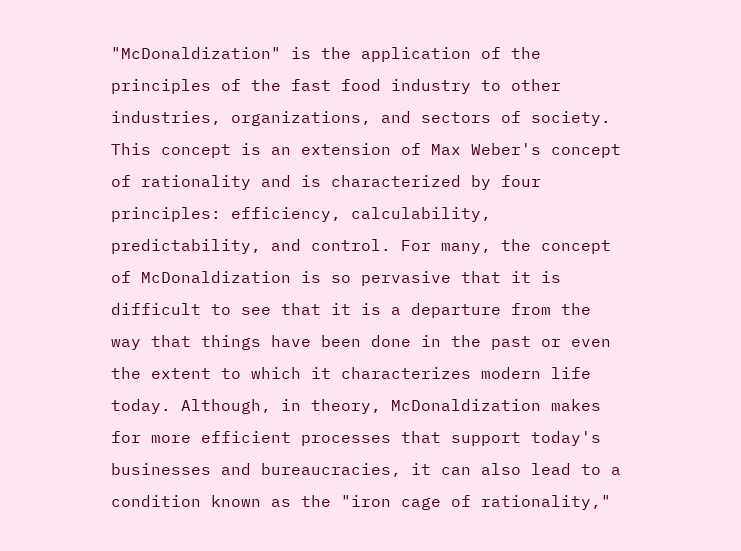"McDonaldization" is the application of the principles of the fast food industry to other industries, organizations, and sectors of society. This concept is an extension of Max Weber's concept of rationality and is characterized by four principles: efficiency, calculability, predictability, and control. For many, the concept of McDonaldization is so pervasive that it is difficult to see that it is a departure from the way that things have been done in the past or even the extent to which it characterizes modern life today. Although, in theory, McDonaldization makes for more efficient processes that support today's businesses and bureaucracies, it can also lead to a condition known as the "iron cage of rationality,"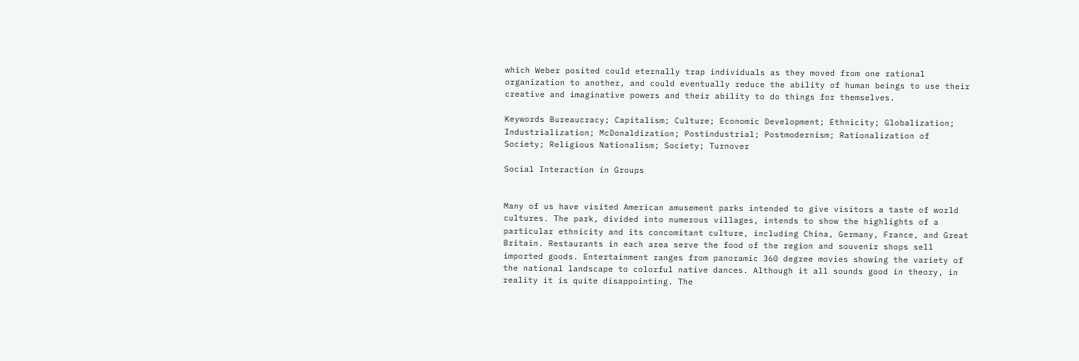which Weber posited could eternally trap individuals as they moved from one rational organization to another, and could eventually reduce the ability of human beings to use their creative and imaginative powers and their ability to do things for themselves.

Keywords Bureaucracy; Capitalism; Culture; Economic Development; Ethnicity; Globalization; Industrialization; McDonaldization; Postindustrial; Postmodernism; Rationalization of Society; Religious Nationalism; Society; Turnover

Social Interaction in Groups


Many of us have visited American amusement parks intended to give visitors a taste of world cultures. The park, divided into numerous villages, intends to show the highlights of a particular ethnicity and its concomitant culture, including China, Germany, France, and Great Britain. Restaurants in each area serve the food of the region and souvenir shops sell imported goods. Entertainment ranges from panoramic 360 degree movies showing the variety of the national landscape to colorful native dances. Although it all sounds good in theory, in reality it is quite disappointing. The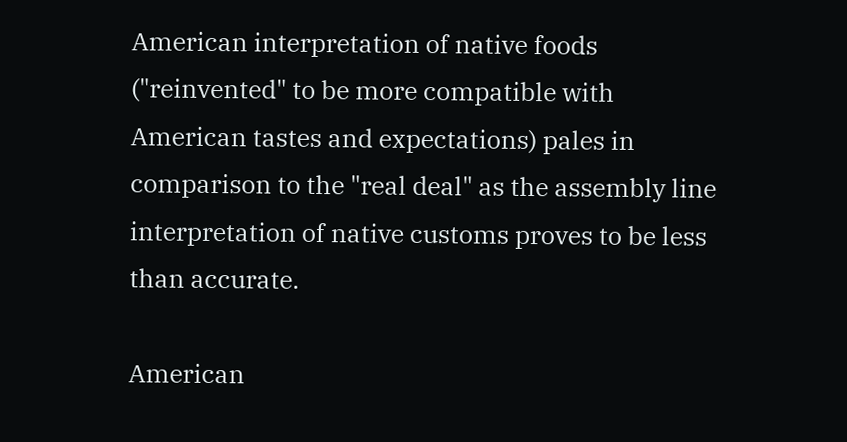American interpretation of native foods ("reinvented" to be more compatible with American tastes and expectations) pales in comparison to the "real deal" as the assembly line interpretation of native customs proves to be less than accurate.

American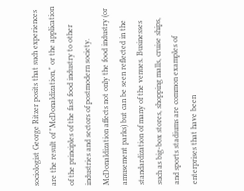sociologist George Ritzer posits that such experiences are the result of "McDonaldization," or the application of the principles of the fast food industry to other industries and sectors of postmodern society. McDonaldization affects not only the food industry (or amusement parks) but can be seen reflected in the standardization of many of the venues. Businesses such as big-box stores, shopping malls, cruise ships, and sports stadiums are common examples of enterprises that have been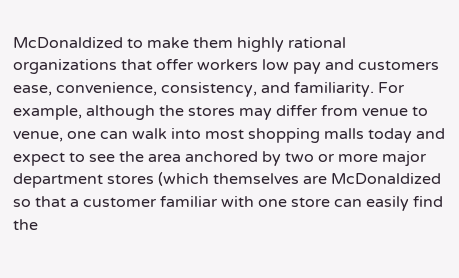McDonaldized to make them highly rational organizations that offer workers low pay and customers ease, convenience, consistency, and familiarity. For example, although the stores may differ from venue to venue, one can walk into most shopping malls today and expect to see the area anchored by two or more major department stores (which themselves are McDonaldized so that a customer familiar with one store can easily find the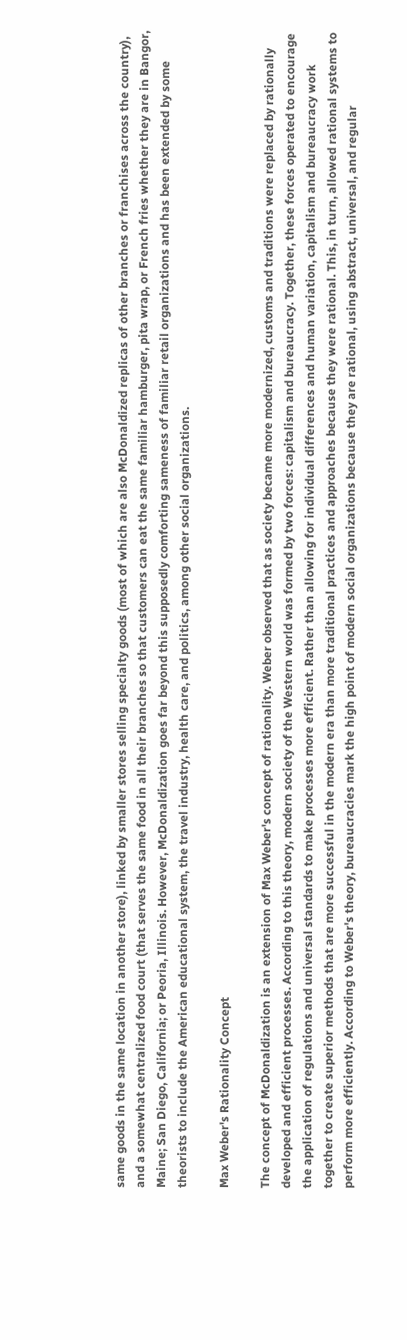same goods in the same location in another store), linked by smaller stores selling specialty goods (most of which are also McDonaldized replicas of other branches or franchises across the country), and a somewhat centralized food court (that serves the same food in all their branches so that customers can eat the same familiar hamburger, pita wrap, or French fries whether they are in Bangor, Maine; San Diego, California; or Peoria, Illinois. However, McDonaldization goes far beyond this supposedly comforting sameness of familiar retail organizations and has been extended by some theorists to include the American educational system, the travel industry, health care, and politics, among other social organizations.

Max Weber's Rationality Concept

The concept of McDonaldization is an extension of Max Weber's concept of rationality. Weber observed that as society became more modernized, customs and traditions were replaced by rationally developed and efficient processes. According to this theory, modern society of the Western world was formed by two forces: capitalism and bureaucracy. Together, these forces operated to encourage the application of regulations and universal standards to make processes more efficient. Rather than allowing for individual differences and human variation, capitalism and bureaucracy work together to create superior methods that are more successful in the modern era than more traditional practices and approaches because they were rational. This, in turn, allowed rational systems to perform more efficiently. According to Weber's theory, bureaucracies mark the high point of modern social organizations because they are rational, using abstract, universal, and regular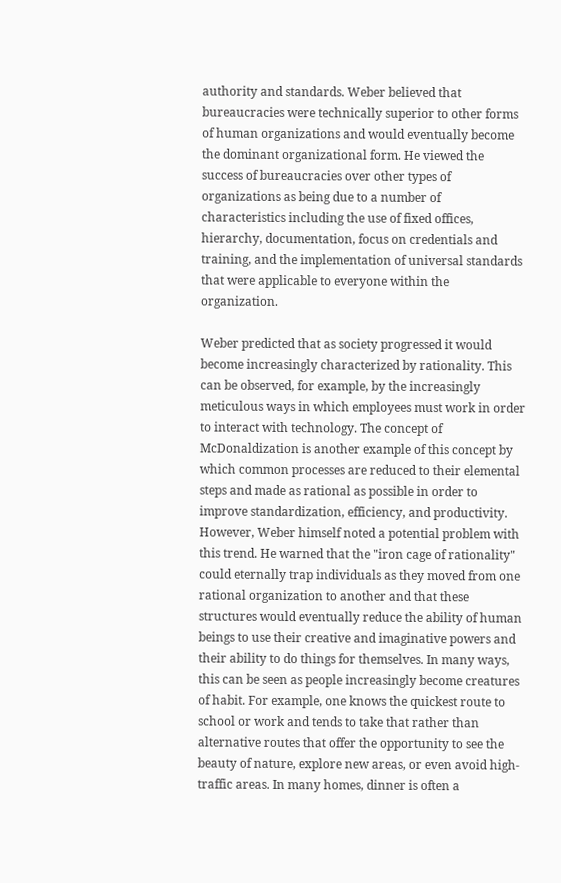authority and standards. Weber believed that bureaucracies were technically superior to other forms of human organizations and would eventually become the dominant organizational form. He viewed the success of bureaucracies over other types of organizations as being due to a number of characteristics including the use of fixed offices, hierarchy, documentation, focus on credentials and training, and the implementation of universal standards that were applicable to everyone within the organization.

Weber predicted that as society progressed it would become increasingly characterized by rationality. This can be observed, for example, by the increasingly meticulous ways in which employees must work in order to interact with technology. The concept of McDonaldization is another example of this concept by which common processes are reduced to their elemental steps and made as rational as possible in order to improve standardization, efficiency, and productivity. However, Weber himself noted a potential problem with this trend. He warned that the "iron cage of rationality" could eternally trap individuals as they moved from one rational organization to another and that these structures would eventually reduce the ability of human beings to use their creative and imaginative powers and their ability to do things for themselves. In many ways, this can be seen as people increasingly become creatures of habit. For example, one knows the quickest route to school or work and tends to take that rather than alternative routes that offer the opportunity to see the beauty of nature, explore new areas, or even avoid high-traffic areas. In many homes, dinner is often a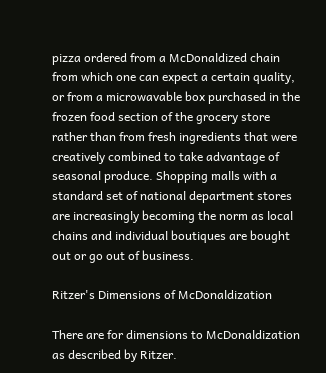pizza ordered from a McDonaldized chain from which one can expect a certain quality, or from a microwavable box purchased in the frozen food section of the grocery store rather than from fresh ingredients that were creatively combined to take advantage of seasonal produce. Shopping malls with a standard set of national department stores are increasingly becoming the norm as local chains and individual boutiques are bought out or go out of business.

Ritzer's Dimensions of McDonaldization

There are for dimensions to McDonaldization as described by Ritzer.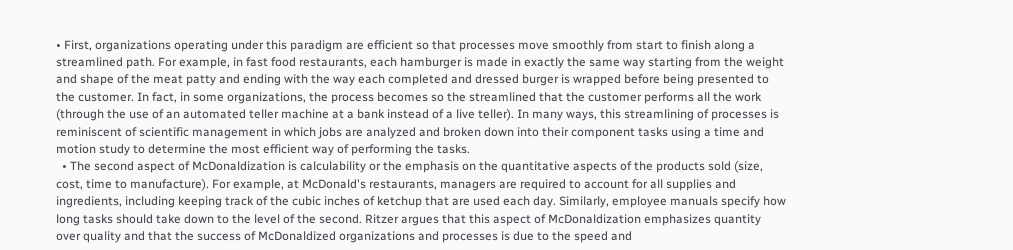• First, organizations operating under this paradigm are efficient so that processes move smoothly from start to finish along a streamlined path. For example, in fast food restaurants, each hamburger is made in exactly the same way starting from the weight and shape of the meat patty and ending with the way each completed and dressed burger is wrapped before being presented to the customer. In fact, in some organizations, the process becomes so the streamlined that the customer performs all the work (through the use of an automated teller machine at a bank instead of a live teller). In many ways, this streamlining of processes is reminiscent of scientific management in which jobs are analyzed and broken down into their component tasks using a time and motion study to determine the most efficient way of performing the tasks.
  • The second aspect of McDonaldization is calculability or the emphasis on the quantitative aspects of the products sold (size, cost, time to manufacture). For example, at McDonald's restaurants, managers are required to account for all supplies and ingredients, including keeping track of the cubic inches of ketchup that are used each day. Similarly, employee manuals specify how long tasks should take down to the level of the second. Ritzer argues that this aspect of McDonaldization emphasizes quantity over quality and that the success of McDonaldized organizations and processes is due to the speed and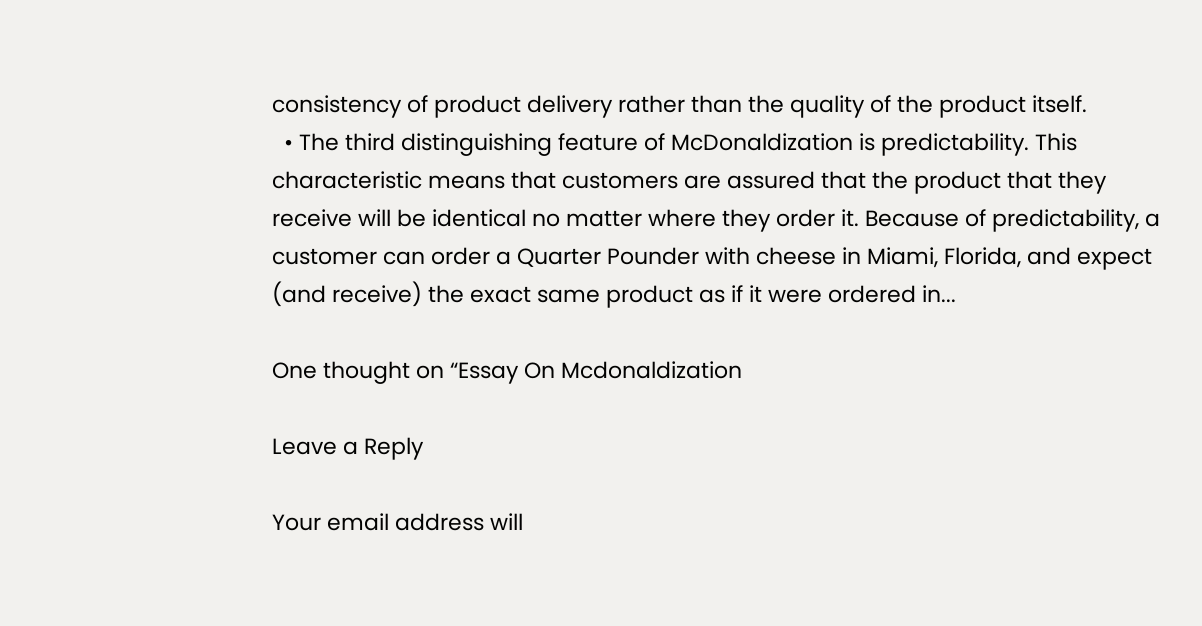consistency of product delivery rather than the quality of the product itself.
  • The third distinguishing feature of McDonaldization is predictability. This characteristic means that customers are assured that the product that they receive will be identical no matter where they order it. Because of predictability, a customer can order a Quarter Pounder with cheese in Miami, Florida, and expect (and receive) the exact same product as if it were ordered in...

One thought on “Essay On Mcdonaldization

Leave a Reply

Your email address will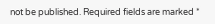not be published. Required fields are marked *